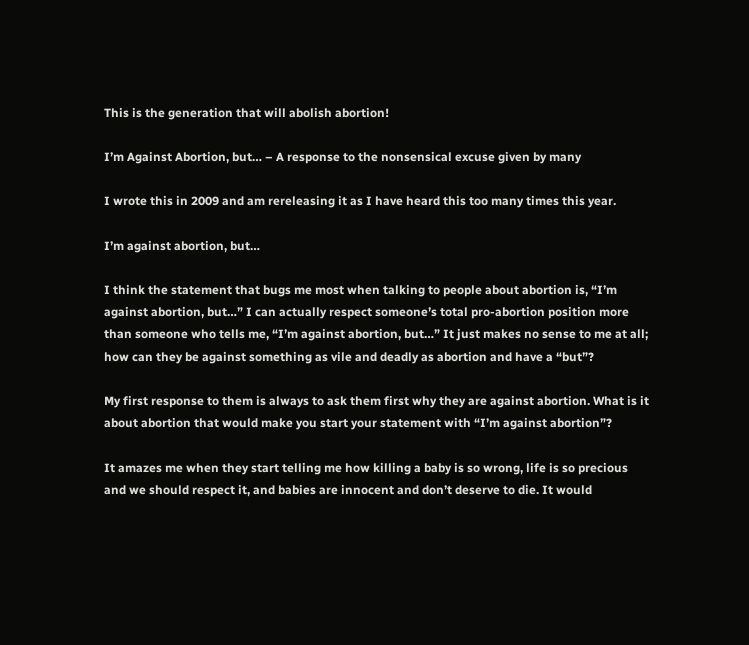This is the generation that will abolish abortion!

I’m Against Abortion, but… – A response to the nonsensical excuse given by many

I wrote this in 2009 and am rereleasing it as I have heard this too many times this year.

I’m against abortion, but…

I think the statement that bugs me most when talking to people about abortion is, “I’m against abortion, but…” I can actually respect someone’s total pro-abortion position more than someone who tells me, “I’m against abortion, but…” It just makes no sense to me at all; how can they be against something as vile and deadly as abortion and have a “but”?

My first response to them is always to ask them first why they are against abortion. What is it about abortion that would make you start your statement with “I’m against abortion”?

It amazes me when they start telling me how killing a baby is so wrong, life is so precious and we should respect it, and babies are innocent and don’t deserve to die. It would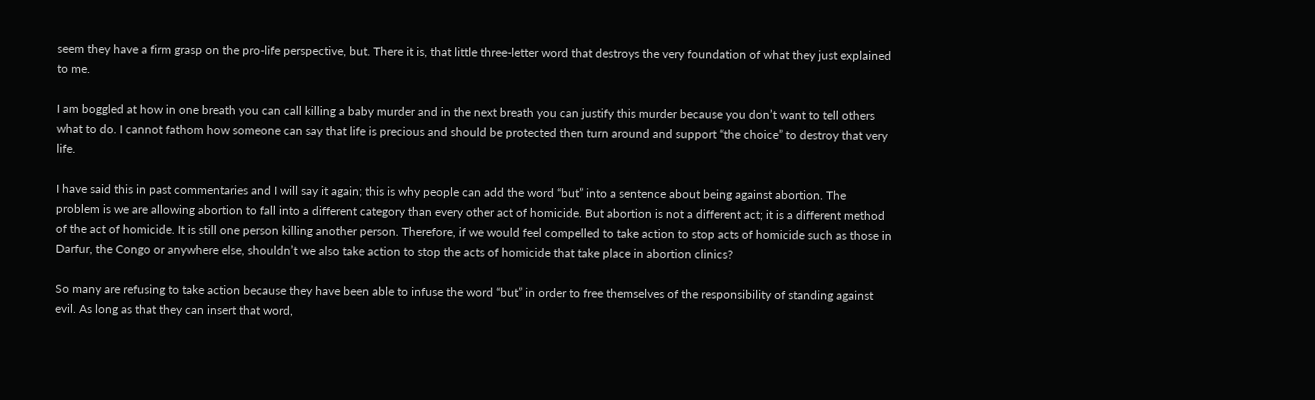seem they have a firm grasp on the pro-life perspective, but. There it is, that little three-letter word that destroys the very foundation of what they just explained to me.

I am boggled at how in one breath you can call killing a baby murder and in the next breath you can justify this murder because you don’t want to tell others what to do. I cannot fathom how someone can say that life is precious and should be protected then turn around and support “the choice” to destroy that very life.

I have said this in past commentaries and I will say it again; this is why people can add the word “but” into a sentence about being against abortion. The problem is we are allowing abortion to fall into a different category than every other act of homicide. But abortion is not a different act; it is a different method of the act of homicide. It is still one person killing another person. Therefore, if we would feel compelled to take action to stop acts of homicide such as those in Darfur, the Congo or anywhere else, shouldn’t we also take action to stop the acts of homicide that take place in abortion clinics?

So many are refusing to take action because they have been able to infuse the word “but” in order to free themselves of the responsibility of standing against evil. As long as that they can insert that word,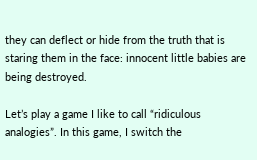they can deflect or hide from the truth that is staring them in the face: innocent little babies are being destroyed.

Let’s play a game I like to call “ridiculous analogies”. In this game, I switch the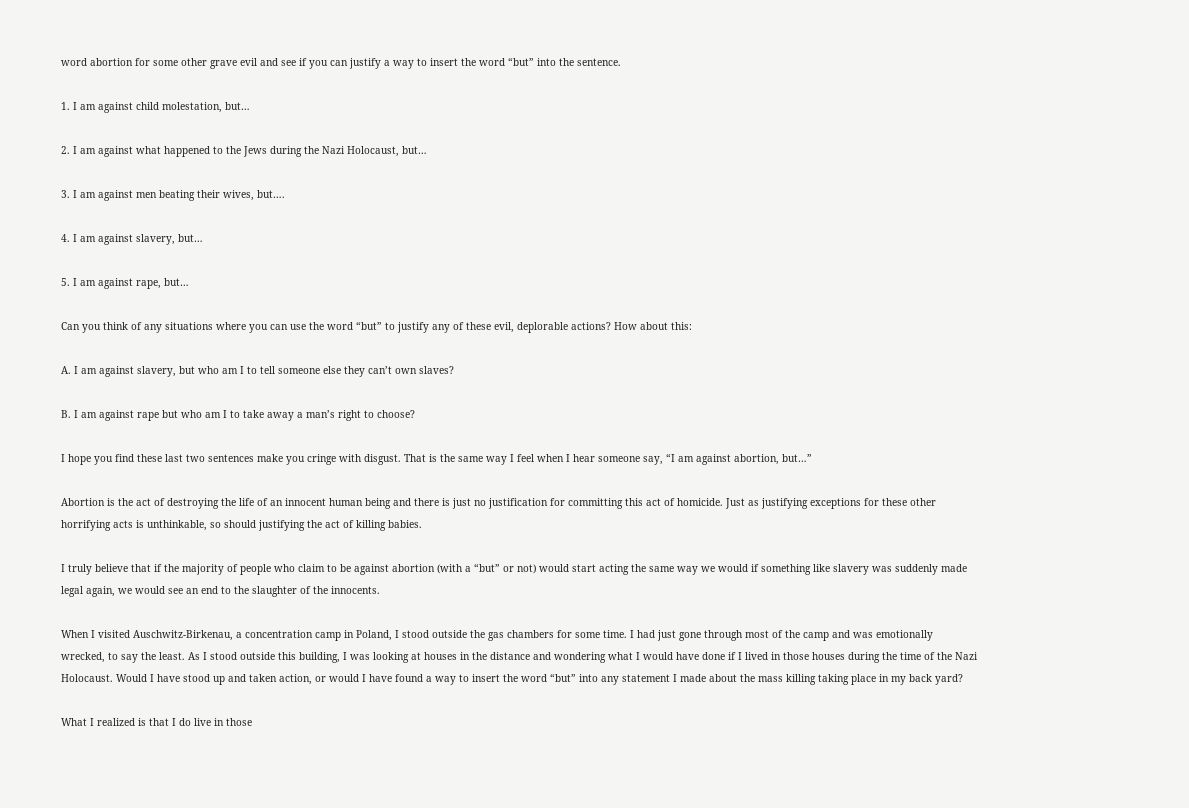word abortion for some other grave evil and see if you can justify a way to insert the word “but” into the sentence.

1. I am against child molestation, but…

2. I am against what happened to the Jews during the Nazi Holocaust, but…

3. I am against men beating their wives, but….

4. I am against slavery, but…

5. I am against rape, but…

Can you think of any situations where you can use the word “but” to justify any of these evil, deplorable actions? How about this:

A. I am against slavery, but who am I to tell someone else they can’t own slaves?

B. I am against rape but who am I to take away a man’s right to choose?

I hope you find these last two sentences make you cringe with disgust. That is the same way I feel when I hear someone say, “I am against abortion, but…”

Abortion is the act of destroying the life of an innocent human being and there is just no justification for committing this act of homicide. Just as justifying exceptions for these other horrifying acts is unthinkable, so should justifying the act of killing babies.

I truly believe that if the majority of people who claim to be against abortion (with a “but” or not) would start acting the same way we would if something like slavery was suddenly made legal again, we would see an end to the slaughter of the innocents.

When I visited Auschwitz-Birkenau, a concentration camp in Poland, I stood outside the gas chambers for some time. I had just gone through most of the camp and was emotionally wrecked, to say the least. As I stood outside this building, I was looking at houses in the distance and wondering what I would have done if I lived in those houses during the time of the Nazi Holocaust. Would I have stood up and taken action, or would I have found a way to insert the word “but” into any statement I made about the mass killing taking place in my back yard?

What I realized is that I do live in those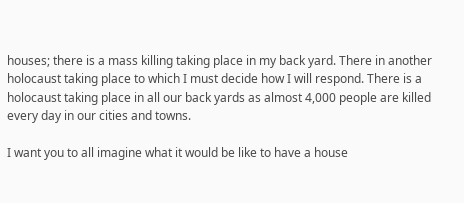houses; there is a mass killing taking place in my back yard. There in another holocaust taking place to which I must decide how I will respond. There is a holocaust taking place in all our back yards as almost 4,000 people are killed every day in our cities and towns.

I want you to all imagine what it would be like to have a house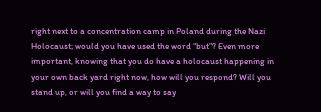right next to a concentration camp in Poland during the Nazi Holocaust; would you have used the word “but”? Even more important, knowing that you do have a holocaust happening in your own back yard right now, how will you respond? Will you stand up, or will you find a way to say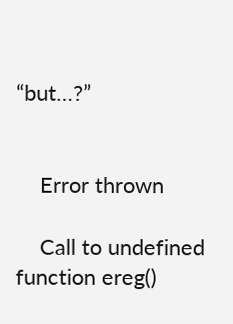“but…?”


    Error thrown

    Call to undefined function ereg()